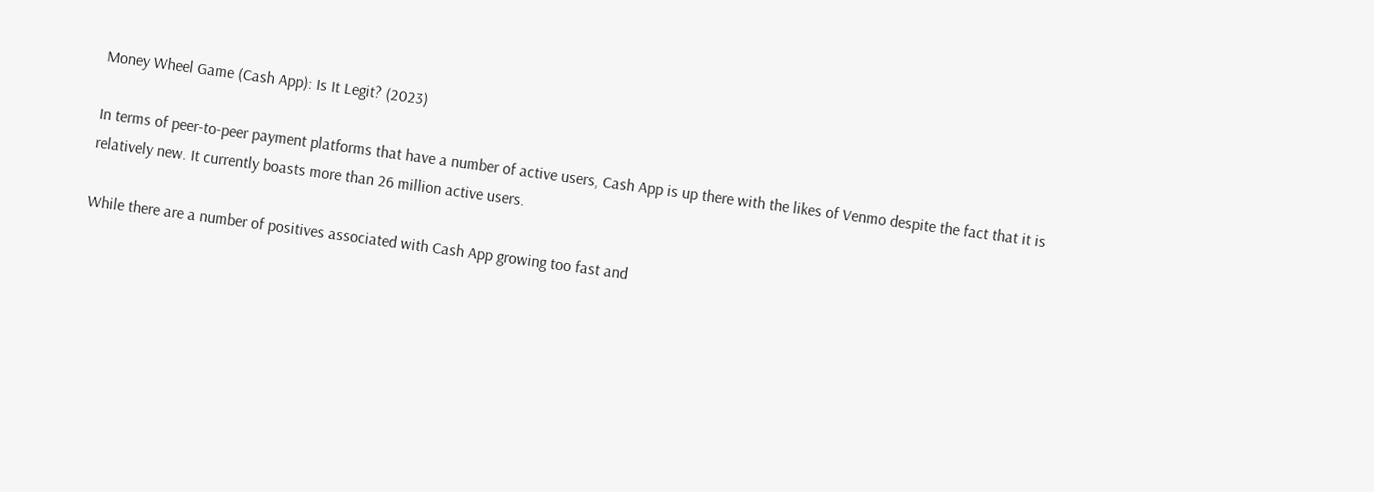Money Wheel Game (Cash App): Is It Legit? (2023)

In terms of peer-to-peer payment platforms that have a number of active users, Cash App is up there with the likes of Venmo despite the fact that it is relatively new. It currently boasts more than 26 million active users.

While there are a number of positives associated with Cash App growing too fast and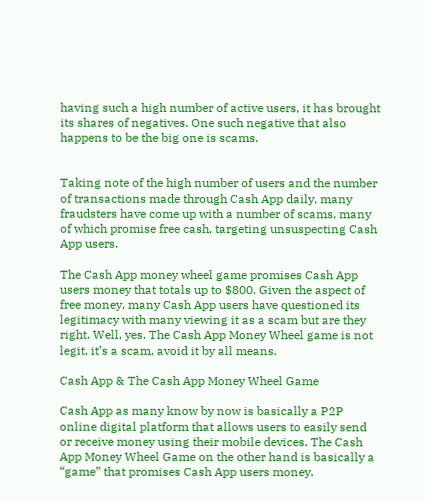having such a high number of active users, it has brought its shares of negatives. One such negative that also happens to be the big one is scams.


Taking note of the high number of users and the number of transactions made through Cash App daily, many fraudsters have come up with a number of scams, many of which promise free cash, targeting unsuspecting Cash App users.

The Cash App money wheel game promises Cash App users money that totals up to $800. Given the aspect of free money, many Cash App users have questioned its legitimacy with many viewing it as a scam but are they right. Well, yes. The Cash App Money Wheel game is not legit, it’s a scam, avoid it by all means.

Cash App & The Cash App Money Wheel Game

Cash App as many know by now is basically a P2P online digital platform that allows users to easily send or receive money using their mobile devices. The Cash App Money Wheel Game on the other hand is basically a “game” that promises Cash App users money.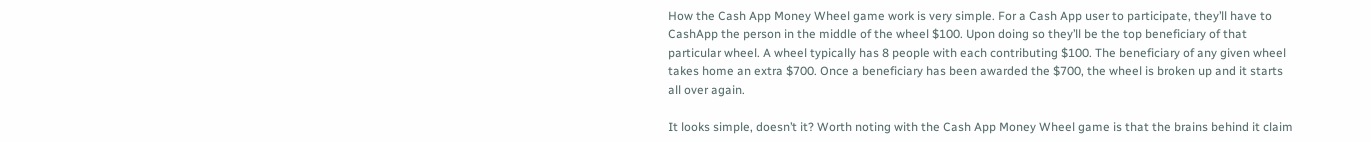How the Cash App Money Wheel game work is very simple. For a Cash App user to participate, they’ll have to CashApp the person in the middle of the wheel $100. Upon doing so they’ll be the top beneficiary of that particular wheel. A wheel typically has 8 people with each contributing $100. The beneficiary of any given wheel takes home an extra $700. Once a beneficiary has been awarded the $700, the wheel is broken up and it starts all over again.

It looks simple, doesn’t it? Worth noting with the Cash App Money Wheel game is that the brains behind it claim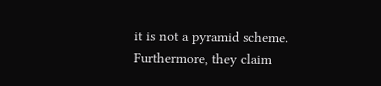it is not a pyramid scheme. Furthermore, they claim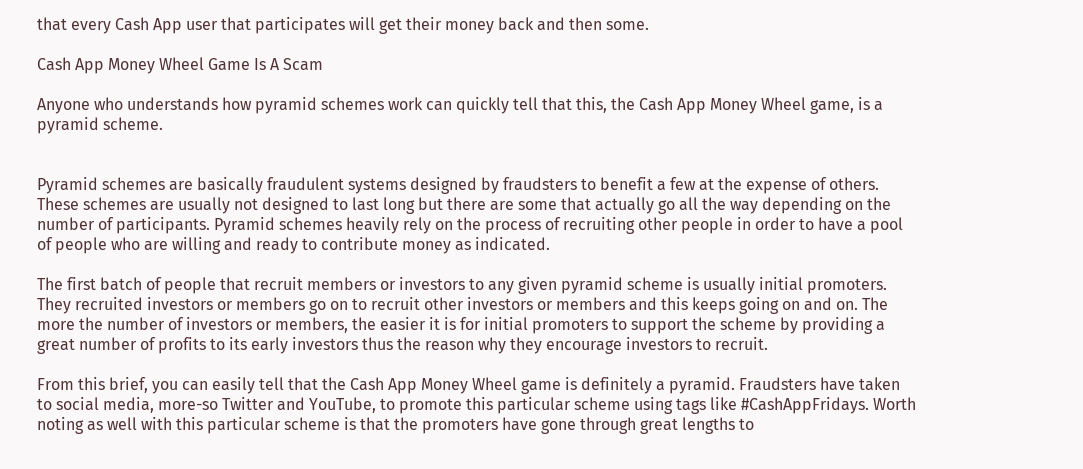that every Cash App user that participates will get their money back and then some.

Cash App Money Wheel Game Is A Scam

Anyone who understands how pyramid schemes work can quickly tell that this, the Cash App Money Wheel game, is a pyramid scheme.


Pyramid schemes are basically fraudulent systems designed by fraudsters to benefit a few at the expense of others. These schemes are usually not designed to last long but there are some that actually go all the way depending on the number of participants. Pyramid schemes heavily rely on the process of recruiting other people in order to have a pool of people who are willing and ready to contribute money as indicated.

The first batch of people that recruit members or investors to any given pyramid scheme is usually initial promoters. They recruited investors or members go on to recruit other investors or members and this keeps going on and on. The more the number of investors or members, the easier it is for initial promoters to support the scheme by providing a great number of profits to its early investors thus the reason why they encourage investors to recruit.

From this brief, you can easily tell that the Cash App Money Wheel game is definitely a pyramid. Fraudsters have taken to social media, more-so Twitter and YouTube, to promote this particular scheme using tags like #CashAppFridays. Worth noting as well with this particular scheme is that the promoters have gone through great lengths to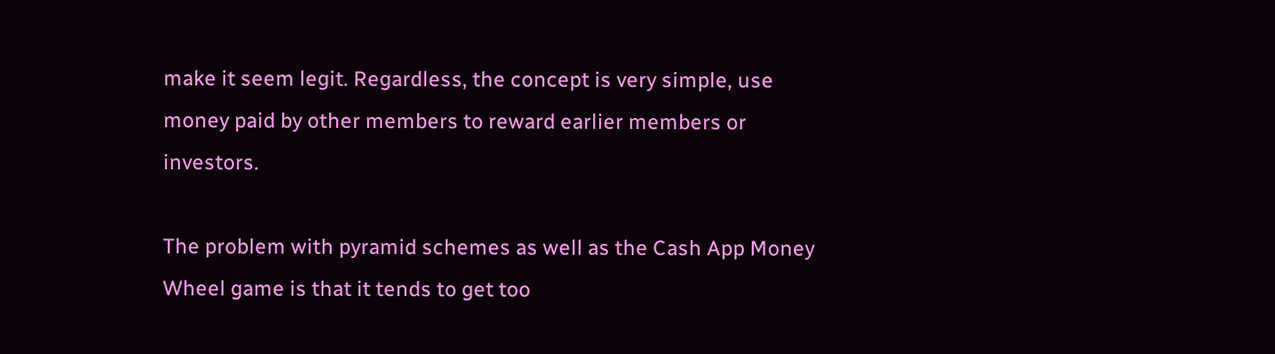make it seem legit. Regardless, the concept is very simple, use money paid by other members to reward earlier members or investors.

The problem with pyramid schemes as well as the Cash App Money Wheel game is that it tends to get too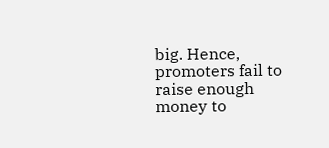big. Hence, promoters fail to raise enough money to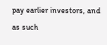pay earlier investors, and as such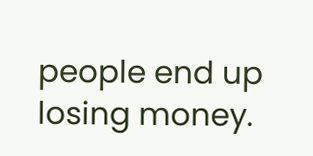people end up losing money.